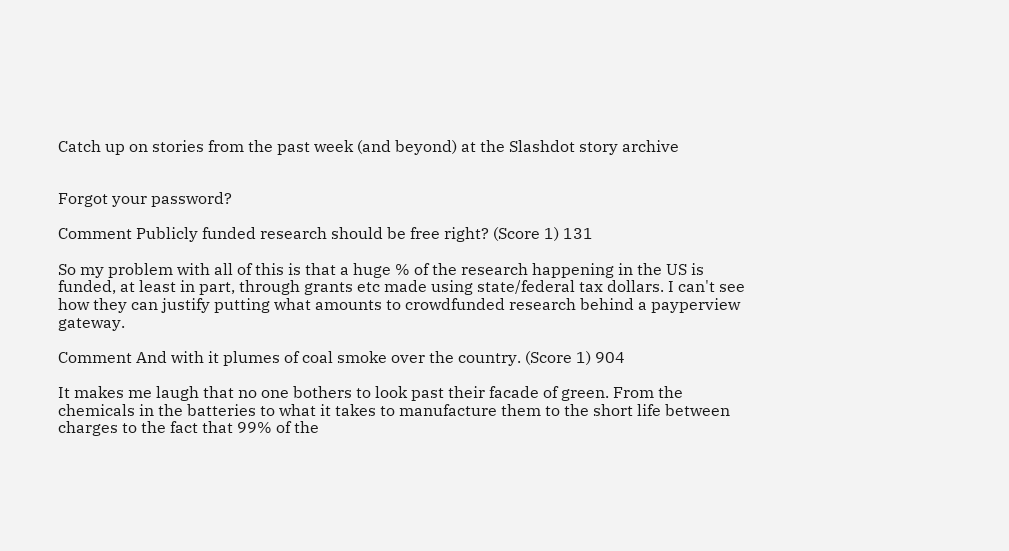Catch up on stories from the past week (and beyond) at the Slashdot story archive


Forgot your password?

Comment Publicly funded research should be free right? (Score 1) 131

So my problem with all of this is that a huge % of the research happening in the US is funded, at least in part, through grants etc made using state/federal tax dollars. I can't see how they can justify putting what amounts to crowdfunded research behind a payperview gateway.

Comment And with it plumes of coal smoke over the country. (Score 1) 904

It makes me laugh that no one bothers to look past their facade of green. From the chemicals in the batteries to what it takes to manufacture them to the short life between charges to the fact that 99% of the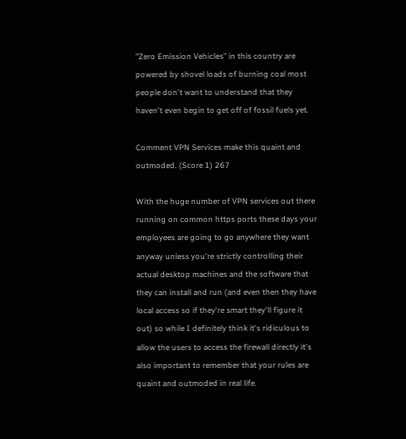"Zero Emission Vehicles" in this country are powered by shovel loads of burning coal most people don't want to understand that they haven't even begin to get off of fossil fuels yet.

Comment VPN Services make this quaint and outmoded. (Score 1) 267

With the huge number of VPN services out there running on common https ports these days your employees are going to go anywhere they want anyway unless you're strictly controlling their actual desktop machines and the software that they can install and run (and even then they have local access so if they're smart they'll figure it out) so while I definitely think it's ridiculous to allow the users to access the firewall directly it's also important to remember that your rules are quaint and outmoded in real life.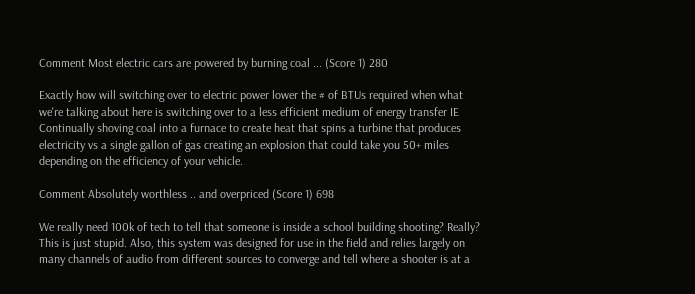Comment Most electric cars are powered by burning coal ... (Score 1) 280

Exactly how will switching over to electric power lower the # of BTUs required when what we're talking about here is switching over to a less efficient medium of energy transfer IE Continually shoving coal into a furnace to create heat that spins a turbine that produces electricity vs a single gallon of gas creating an explosion that could take you 50+ miles depending on the efficiency of your vehicle.

Comment Absolutely worthless .. and overpriced (Score 1) 698

We really need 100k of tech to tell that someone is inside a school building shooting? Really? This is just stupid. Also, this system was designed for use in the field and relies largely on many channels of audio from different sources to converge and tell where a shooter is at a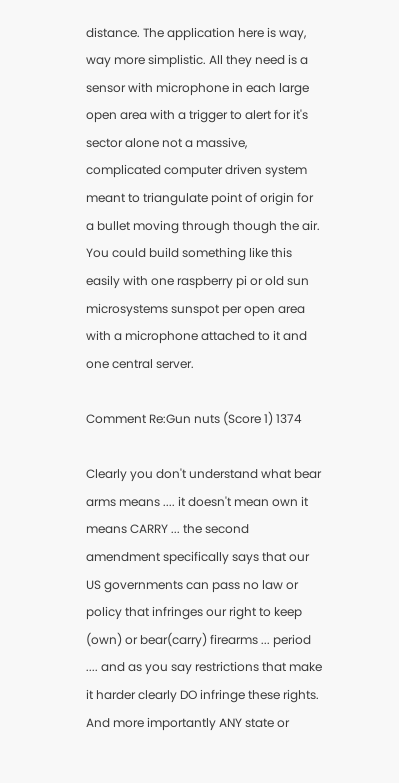distance. The application here is way, way more simplistic. All they need is a sensor with microphone in each large open area with a trigger to alert for it's sector alone not a massive, complicated computer driven system meant to triangulate point of origin for a bullet moving through though the air. You could build something like this easily with one raspberry pi or old sun microsystems sunspot per open area with a microphone attached to it and one central server.

Comment Re:Gun nuts (Score 1) 1374

Clearly you don't understand what bear arms means .... it doesn't mean own it means CARRY ... the second amendment specifically says that our US governments can pass no law or policy that infringes our right to keep (own) or bear(carry) firearms ... period .... and as you say restrictions that make it harder clearly DO infringe these rights. And more importantly ANY state or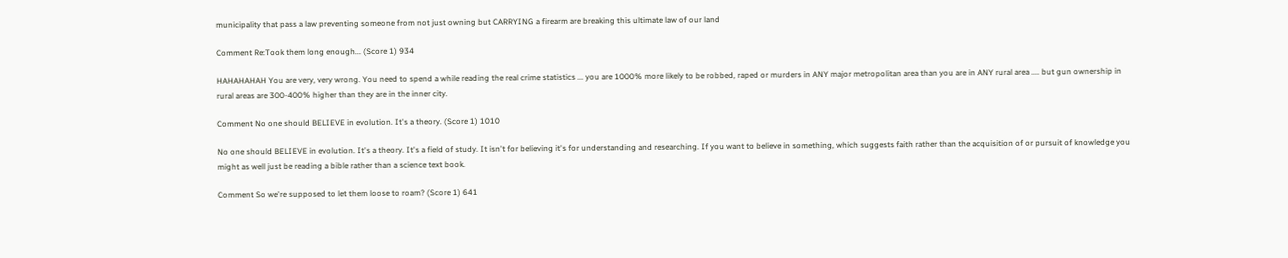municipality that pass a law preventing someone from not just owning but CARRYING a firearm are breaking this ultimate law of our land

Comment Re:Took them long enough... (Score 1) 934

HAHAHAHAH You are very, very wrong. You need to spend a while reading the real crime statistics ... you are 1000% more likely to be robbed, raped or murders in ANY major metropolitan area than you are in ANY rural area .... but gun ownership in rural areas are 300-400% higher than they are in the inner city.

Comment No one should BELIEVE in evolution. It's a theory. (Score 1) 1010

No one should BELIEVE in evolution. It's a theory. It's a field of study. It isn't for believing it's for understanding and researching. If you want to believe in something, which suggests faith rather than the acquisition of or pursuit of knowledge you might as well just be reading a bible rather than a science text book.

Comment So we're supposed to let them loose to roam? (Score 1) 641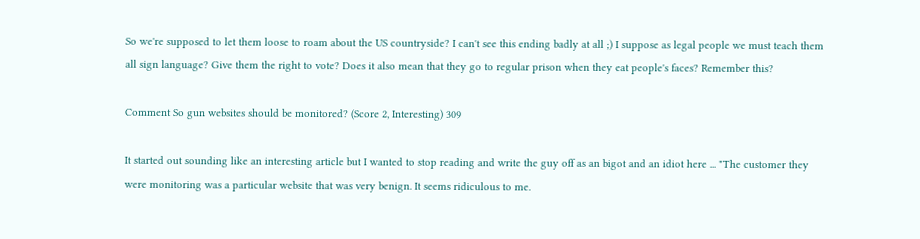So we're supposed to let them loose to roam about the US countryside? I can't see this ending badly at all ;) I suppose as legal people we must teach them all sign language? Give them the right to vote? Does it also mean that they go to regular prison when they eat people's faces? Remember this?

Comment So gun websites should be monitored? (Score 2, Interesting) 309

It started out sounding like an interesting article but I wanted to stop reading and write the guy off as an bigot and an idiot here ... "The customer they were monitoring was a particular website that was very benign. It seems ridiculous to me.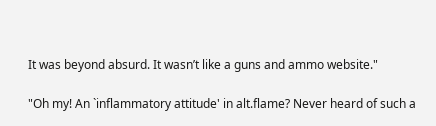It was beyond absurd. It wasn’t like a guns and ammo website."

"Oh my! An `inflammatory attitude' in alt.flame? Never heard of such a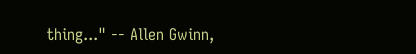thing..." -- Allen Gwinn,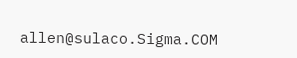allen@sulaco.Sigma.COM